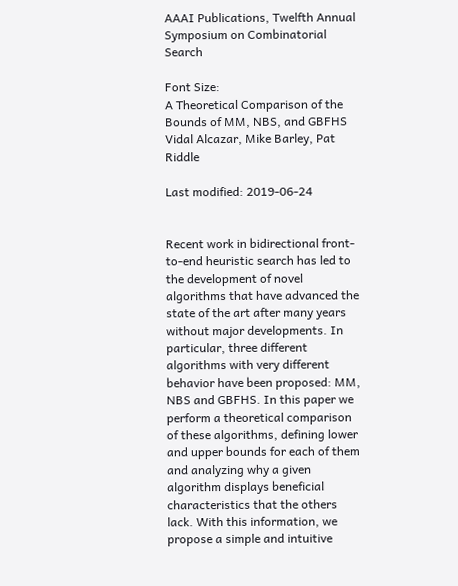AAAI Publications, Twelfth Annual Symposium on Combinatorial Search

Font Size:
A Theoretical Comparison of the Bounds of MM, NBS, and GBFHS
Vidal Alcazar, Mike Barley, Pat Riddle

Last modified: 2019-06-24


Recent work in bidirectional front-to-end heuristic search has led to the development of novel algorithms that have advanced the state of the art after many years without major developments. In particular, three different algorithms with very different behavior have been proposed: MM, NBS and GBFHS. In this paper we perform a theoretical comparison of these algorithms, defining lower and upper bounds for each of them and analyzing why a given algorithm displays beneficial characteristics that the others lack. With this information, we propose a simple and intuitive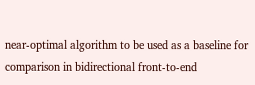near-optimal algorithm to be used as a baseline for comparison in bidirectional front-to-end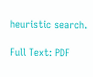heuristic search.

Full Text: PDF